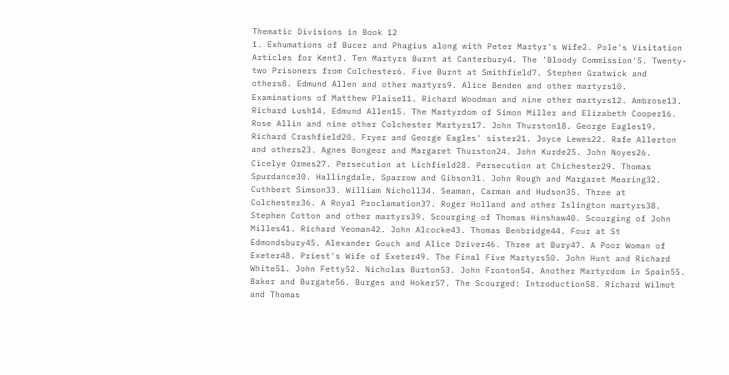Thematic Divisions in Book 12
1. Exhumations of Bucer and Phagius along with Peter Martyr's Wife2. Pole's Visitation Articles for Kent3. Ten Martyrs Burnt at Canterbury4. The 'Bloody Commission'5. Twenty-two Prisoners from Colchester6. Five Burnt at Smithfield7. Stephen Gratwick and others8. Edmund Allen and other martyrs9. Alice Benden and other martyrs10. Examinations of Matthew Plaise11. Richard Woodman and nine other martyrs12. Ambrose13. Richard Lush14. Edmund Allen15. The Martyrdom of Simon Miller and Elizabeth Cooper16. Rose Allin and nine other Colchester Martyrs17. John Thurston18. George Eagles19. Richard Crashfield20. Fryer and George Eagles' sister21. Joyce Lewes22. Rafe Allerton and others23. Agnes Bongeor and Margaret Thurston24. John Kurde25. John Noyes26. Cicelye Ormes27. Persecution at Lichfield28. Persecution at Chichester29. Thomas Spurdance30. Hallingdale, Sparrow and Gibson31. John Rough and Margaret Mearing32. Cuthbert Simson33. William Nicholl34. Seaman, Carman and Hudson35. Three at Colchester36. A Royal Proclamation37. Roger Holland and other Islington martyrs38. Stephen Cotton and other martyrs39. Scourging of Thomas Hinshaw40. Scourging of John Milles41. Richard Yeoman42. John Alcocke43. Thomas Benbridge44. Four at St Edmondsbury45. Alexander Gouch and Alice Driver46. Three at Bury47. A Poor Woman of Exeter48. Priest's Wife of Exeter49. The Final Five Martyrs50. John Hunt and Richard White51. John Fetty52. Nicholas Burton53. John Fronton54. Another Martyrdom in Spain55. Baker and Burgate56. Burges and Hoker57. The Scourged: Introduction58. Richard Wilmot and Thomas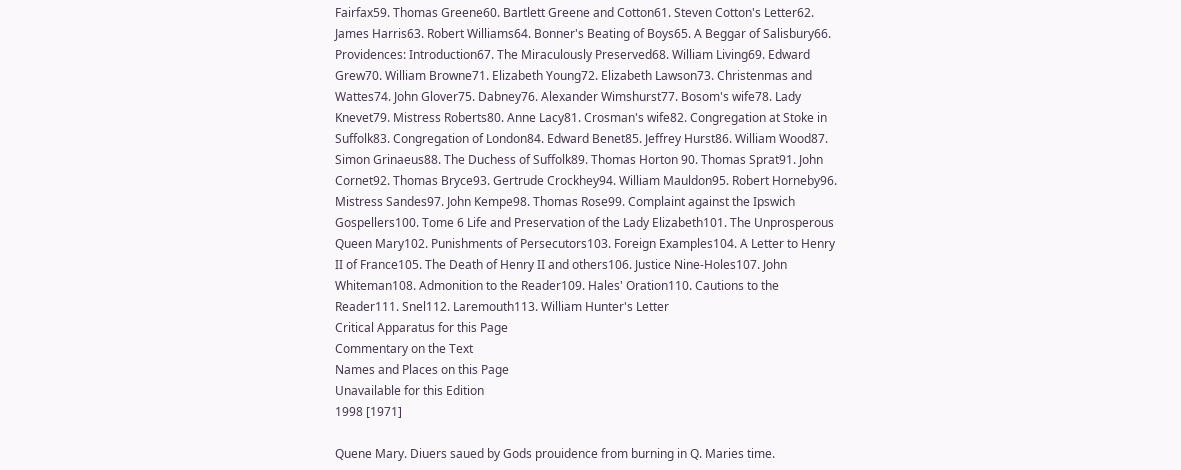Fairfax59. Thomas Greene60. Bartlett Greene and Cotton61. Steven Cotton's Letter62. James Harris63. Robert Williams64. Bonner's Beating of Boys65. A Beggar of Salisbury66. Providences: Introduction67. The Miraculously Preserved68. William Living69. Edward Grew70. William Browne71. Elizabeth Young72. Elizabeth Lawson73. Christenmas and Wattes74. John Glover75. Dabney76. Alexander Wimshurst77. Bosom's wife78. Lady Knevet79. Mistress Roberts80. Anne Lacy81. Crosman's wife82. Congregation at Stoke in Suffolk83. Congregation of London84. Edward Benet85. Jeffrey Hurst86. William Wood87. Simon Grinaeus88. The Duchess of Suffolk89. Thomas Horton 90. Thomas Sprat91. John Cornet92. Thomas Bryce93. Gertrude Crockhey94. William Mauldon95. Robert Horneby96. Mistress Sandes97. John Kempe98. Thomas Rose99. Complaint against the Ipswich Gospellers100. Tome 6 Life and Preservation of the Lady Elizabeth101. The Unprosperous Queen Mary102. Punishments of Persecutors103. Foreign Examples104. A Letter to Henry II of France105. The Death of Henry II and others106. Justice Nine-Holes107. John Whiteman108. Admonition to the Reader109. Hales' Oration110. Cautions to the Reader111. Snel112. Laremouth113. William Hunter's Letter
Critical Apparatus for this Page
Commentary on the Text
Names and Places on this Page
Unavailable for this Edition
1998 [1971]

Quene Mary. Diuers saued by Gods prouidence from burning in Q. Maries time.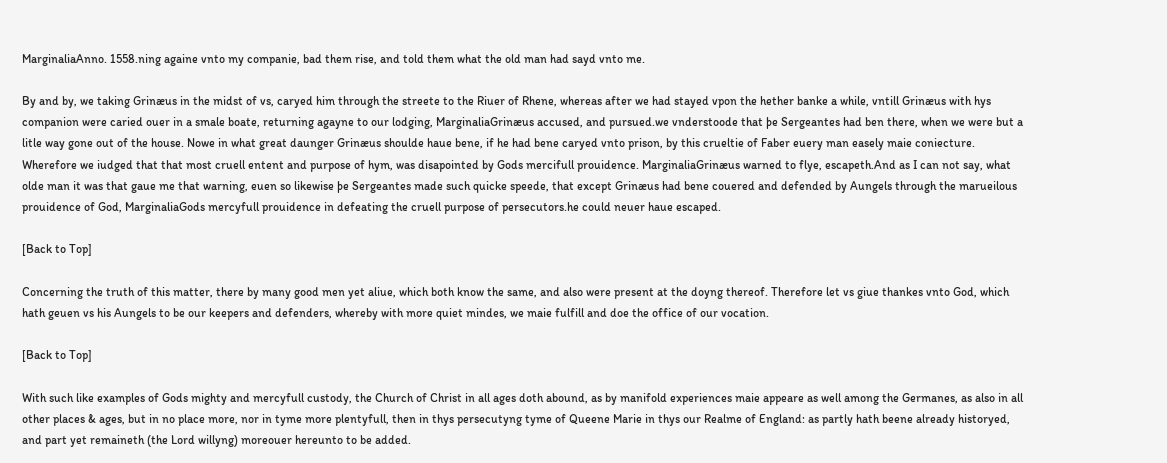MarginaliaAnno. 1558.ning againe vnto my companie, bad them rise, and told them what the old man had sayd vnto me.

By and by, we taking Grinæus in the midst of vs, caryed him through the streete to the Riuer of Rhene, whereas after we had stayed vpon the hether banke a while, vntill Grinæus with hys companion were caried ouer in a smale boate, returning agayne to our lodging, MarginaliaGrinæus accused, and pursued.we vnderstoode that þe Sergeantes had ben there, when we were but a litle way gone out of the house. Nowe in what great daunger Grinæus shoulde haue bene, if he had bene caryed vnto prison, by this crueltie of Faber euery man easely maie coniecture. Wherefore we iudged that that most cruell entent and purpose of hym, was disapointed by Gods mercifull prouidence. MarginaliaGrinæus warned to flye, escapeth.And as I can not say, what olde man it was that gaue me that warning, euen so likewise þe Sergeantes made such quicke speede, that except Grinæus had bene couered and defended by Aungels through the marueilous prouidence of God, MarginaliaGods mercyfull prouidence in defeating the cruell purpose of persecutors.he could neuer haue escaped.

[Back to Top]

Concerning the truth of this matter, there by many good men yet aliue, which both know the same, and also were present at the doyng thereof. Therefore let vs giue thankes vnto God, which hath geuen vs his Aungels to be our keepers and defenders, whereby with more quiet mindes, we maie fulfill and doe the office of our vocation.

[Back to Top]

With such like examples of Gods mighty and mercyfull custody, the Church of Christ in all ages doth abound, as by manifold experiences maie appeare as well among the Germanes, as also in all other places & ages, but in no place more, nor in tyme more plentyfull, then in thys persecutyng tyme of Queene Marie in thys our Realme of England: as partly hath beene already historyed, and part yet remaineth (the Lord willyng) moreouer hereunto to be added.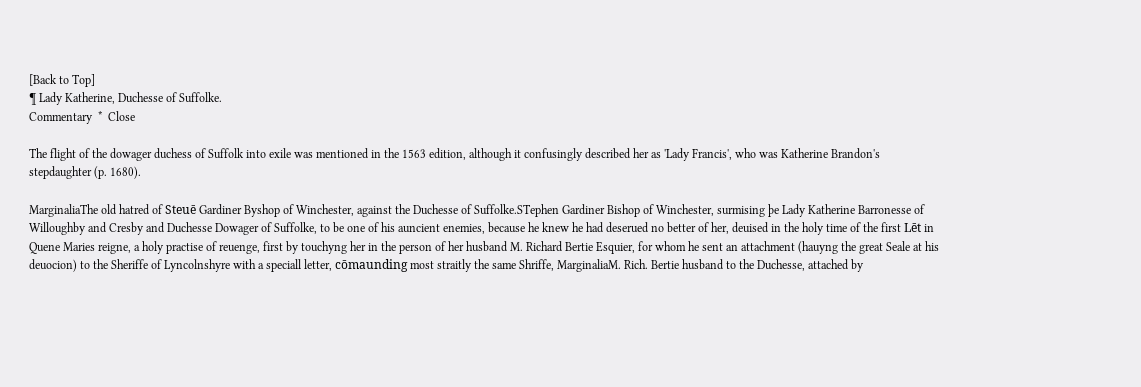[Back to Top]
¶ Lady Katherine, Duchesse of Suffolke.
Commentary  *  Close

The flight of the dowager duchess of Suffolk into exile was mentioned in the 1563 edition, although it confusingly described her as 'Lady Francis', who was Katherine Brandon's stepdaughter (p. 1680).

MarginaliaThe old hatred of Steuē Gardiner Byshop of Winchester, against the Duchesse of Suffolke.STephen Gardiner Bishop of Winchester, surmising þe Lady Katherine Barronesse of Willoughby and Cresby and Duchesse Dowager of Suffolke, to be one of his auncient enemies, because he knew he had deserued no better of her, deuised in the holy time of the first Lēt in Quene Maries reigne, a holy practise of reuenge, first by touchyng her in the person of her husband M. Richard Bertie Esquier, for whom he sent an attachment (hauyng the great Seale at his deuocion) to the Sheriffe of Lyncolnshyre with a speciall letter, cōmaunding most straitly the same Shriffe, MarginaliaM. Rich. Bertie husband to the Duchesse, attached by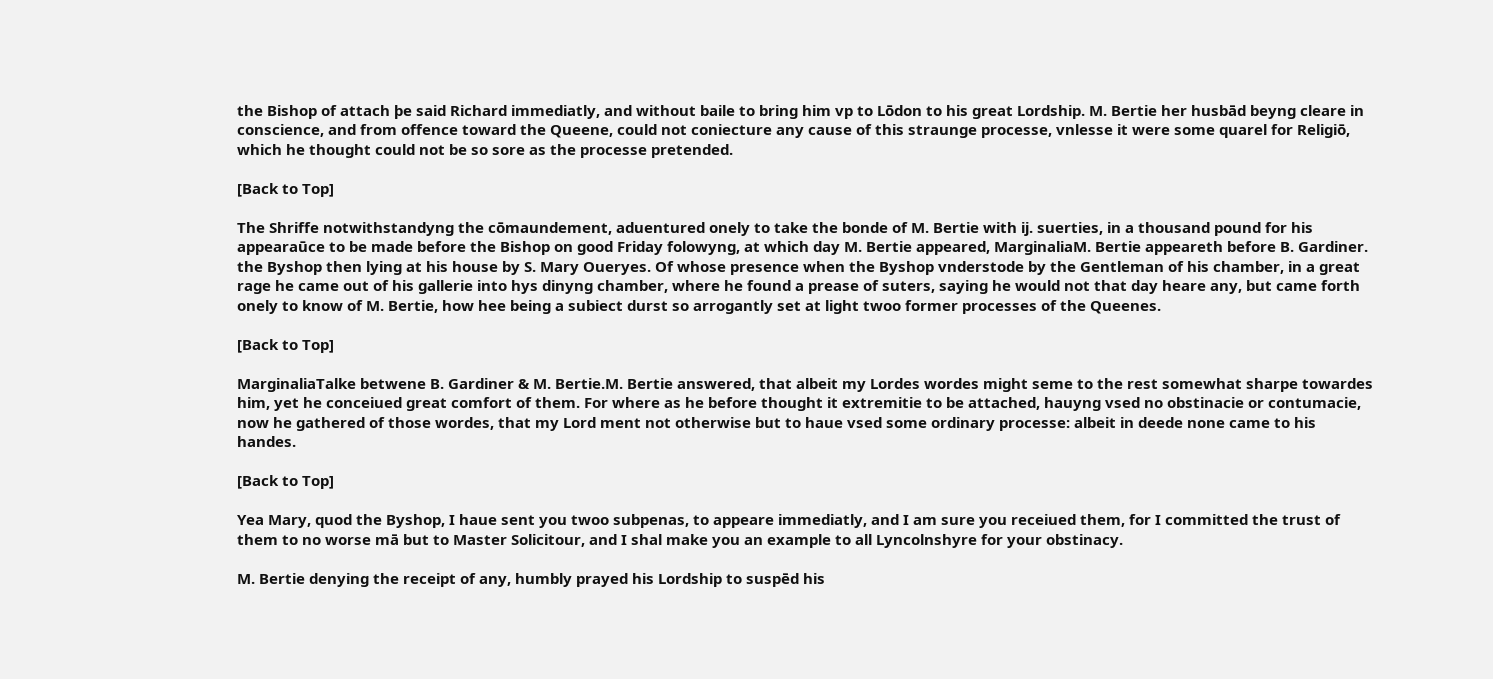the Bishop of attach þe said Richard immediatly, and without baile to bring him vp to Lōdon to his great Lordship. M. Bertie her husbād beyng cleare in conscience, and from offence toward the Queene, could not coniecture any cause of this straunge processe, vnlesse it were some quarel for Religiō, which he thought could not be so sore as the processe pretended.

[Back to Top]

The Shriffe notwithstandyng the cōmaundement, aduentured onely to take the bonde of M. Bertie with ij. suerties, in a thousand pound for his appearaūce to be made before the Bishop on good Friday folowyng, at which day M. Bertie appeared, MarginaliaM. Bertie appeareth before B. Gardiner. the Byshop then lying at his house by S. Mary Oueryes. Of whose presence when the Byshop vnderstode by the Gentleman of his chamber, in a great rage he came out of his gallerie into hys dinyng chamber, where he found a prease of suters, saying he would not that day heare any, but came forth onely to know of M. Bertie, how hee being a subiect durst so arrogantly set at light twoo former processes of the Queenes.

[Back to Top]

MarginaliaTalke betwene B. Gardiner & M. Bertie.M. Bertie answered, that albeit my Lordes wordes might seme to the rest somewhat sharpe towardes him, yet he conceiued great comfort of them. For where as he before thought it extremitie to be attached, hauyng vsed no obstinacie or contumacie, now he gathered of those wordes, that my Lord ment not otherwise but to haue vsed some ordinary processe: albeit in deede none came to his handes.

[Back to Top]

Yea Mary, quod the Byshop, I haue sent you twoo subpenas, to appeare immediatly, and I am sure you receiued them, for I committed the trust of them to no worse mā but to Master Solicitour, and I shal make you an example to all Lyncolnshyre for your obstinacy.

M. Bertie denying the receipt of any, humbly prayed his Lordship to suspēd his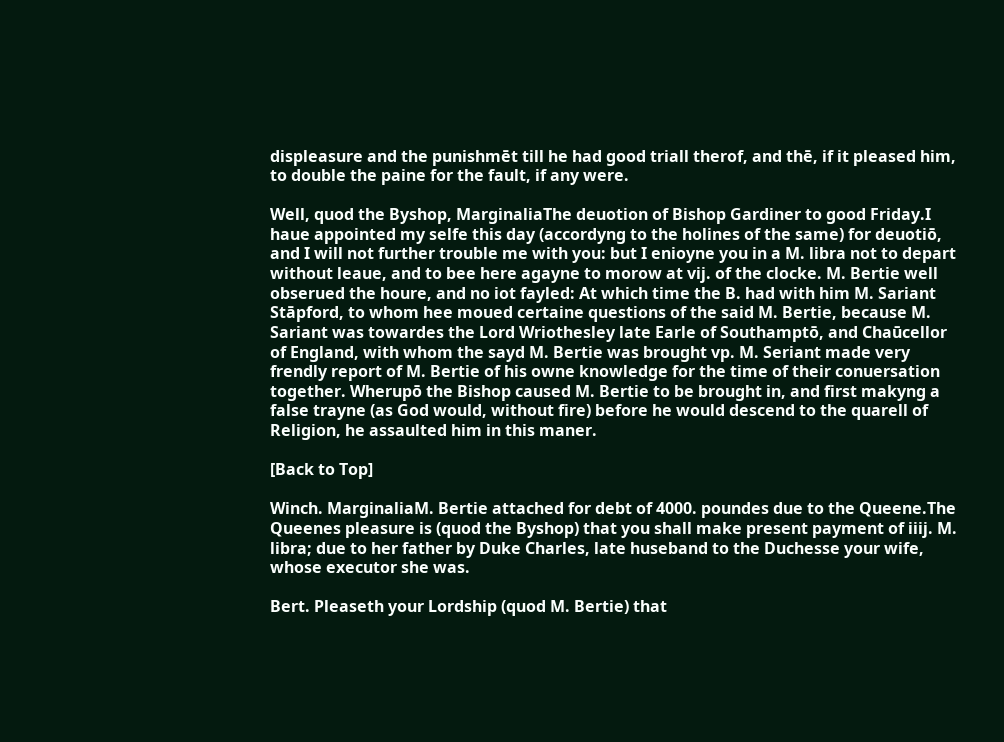displeasure and the punishmēt till he had good triall therof, and thē, if it pleased him, to double the paine for the fault, if any were.

Well, quod the Byshop, MarginaliaThe deuotion of Bishop Gardiner to good Friday.I haue appointed my selfe this day (accordyng to the holines of the same) for deuotiō, and I will not further trouble me with you: but I enioyne you in a M. libra not to depart without leaue, and to bee here agayne to morow at vij. of the clocke. M. Bertie well obserued the houre, and no iot fayled: At which time the B. had with him M. Sariant Stāpford, to whom hee moued certaine questions of the said M. Bertie, because M. Sariant was towardes the Lord Wriothesley late Earle of Southamptō, and Chaūcellor of England, with whom the sayd M. Bertie was brought vp. M. Seriant made very frendly report of M. Bertie of his owne knowledge for the time of their conuersation together. Wherupō the Bishop caused M. Bertie to be brought in, and first makyng a false trayne (as God would, without fire) before he would descend to the quarell of Religion, he assaulted him in this maner.

[Back to Top]

Winch. MarginaliaM. Bertie attached for debt of 4000. poundes due to the Queene.The Queenes pleasure is (quod the Byshop) that you shall make present payment of iiij. M. libra; due to her father by Duke Charles, late huseband to the Duchesse your wife, whose executor she was.

Bert. Pleaseth your Lordship (quod M. Bertie) that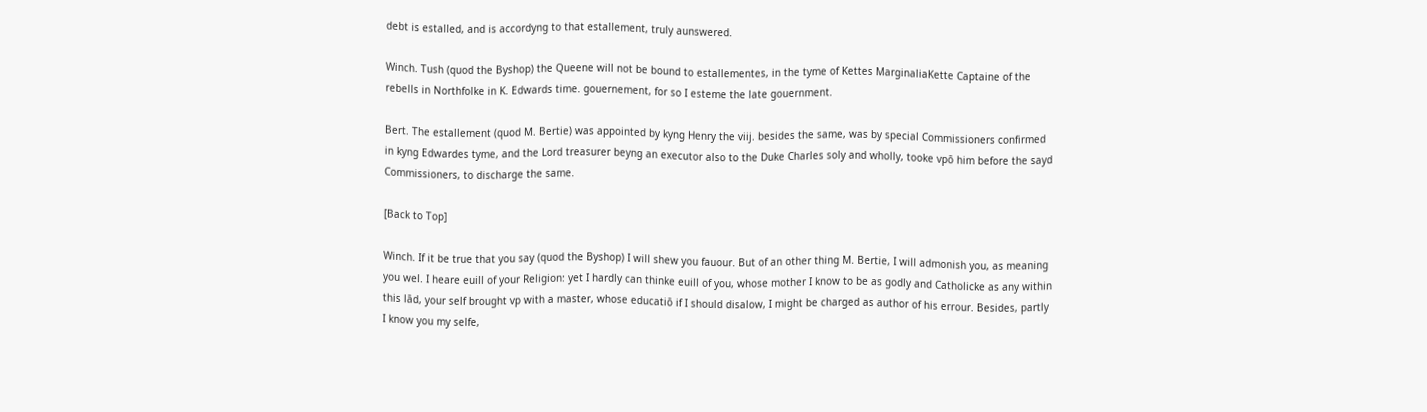debt is estalled, and is accordyng to that estallement, truly aunswered.

Winch. Tush (quod the Byshop) the Queene will not be bound to estallementes, in the tyme of Kettes MarginaliaKette Captaine of the rebells in Northfolke in K. Edwards time. gouernement, for so I esteme the late gouernment.

Bert. The estallement (quod M. Bertie) was appointed by kyng Henry the viij. besides the same, was by special Commissioners confirmed in kyng Edwardes tyme, and the Lord treasurer beyng an executor also to the Duke Charles soly and wholly, tooke vpō him before the sayd Commissioners, to discharge the same.

[Back to Top]

Winch. If it be true that you say (quod the Byshop) I will shew you fauour. But of an other thing M. Bertie, I will admonish you, as meaning you wel. I heare euill of your Religion: yet I hardly can thinke euill of you, whose mother I know to be as godly and Catholicke as any within this lād, your self brought vp with a master, whose educatiō if I should disalow, I might be charged as author of his errour. Besides, partly I know you my selfe,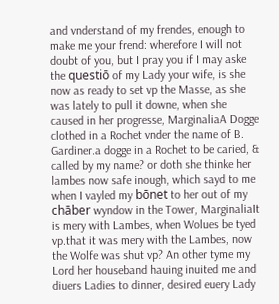and vnderstand of my frendes, enough to make me your frend: wherefore I will not doubt of you, but I pray you if I may aske the questiō of my Lady your wife, is she now as ready to set vp the Masse, as she was lately to pull it downe, when she caused in her progresse, MarginaliaA Dogge clothed in a Rochet vnder the name of B. Gardiner.a dogge in a Rochet to be caried, & called by my name? or doth she thinke her lambes now safe inough, which sayd to me when I vayled my bōnet to her out of my chāber wyndow in the Tower, MarginaliaIt is mery with Lambes, when Wolues be tyed vp.that it was mery with the Lambes, now the Wolfe was shut vp? An other tyme my Lord her houseband hauing inuited me and diuers Ladies to dinner, desired euery Lady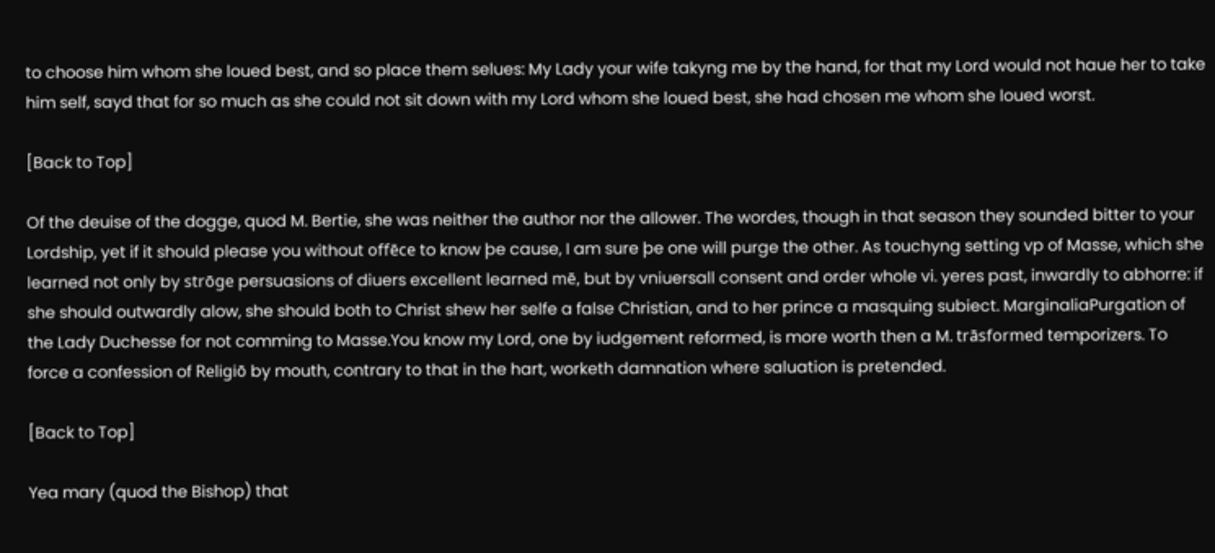to choose him whom she loued best, and so place them selues: My Lady your wife takyng me by the hand, for that my Lord would not haue her to take him self, sayd that for so much as she could not sit down with my Lord whom she loued best, she had chosen me whom she loued worst.

[Back to Top]

Of the deuise of the dogge, quod M. Bertie, she was neither the author nor the allower. The wordes, though in that season they sounded bitter to your Lordship, yet if it should please you without offēce to know þe cause, I am sure þe one will purge the other. As touchyng setting vp of Masse, which she learned not only by strōge persuasions of diuers excellent learned mē, but by vniuersall consent and order whole vi. yeres past, inwardly to abhorre: if she should outwardly alow, she should both to Christ shew her selfe a false Christian, and to her prince a masquing subiect. MarginaliaPurgation of the Lady Duchesse for not comming to Masse.You know my Lord, one by iudgement reformed, is more worth then a M. trāsformed temporizers. To force a confession of Religiō by mouth, contrary to that in the hart, worketh damnation where saluation is pretended.

[Back to Top]

Yea mary (quod the Bishop) that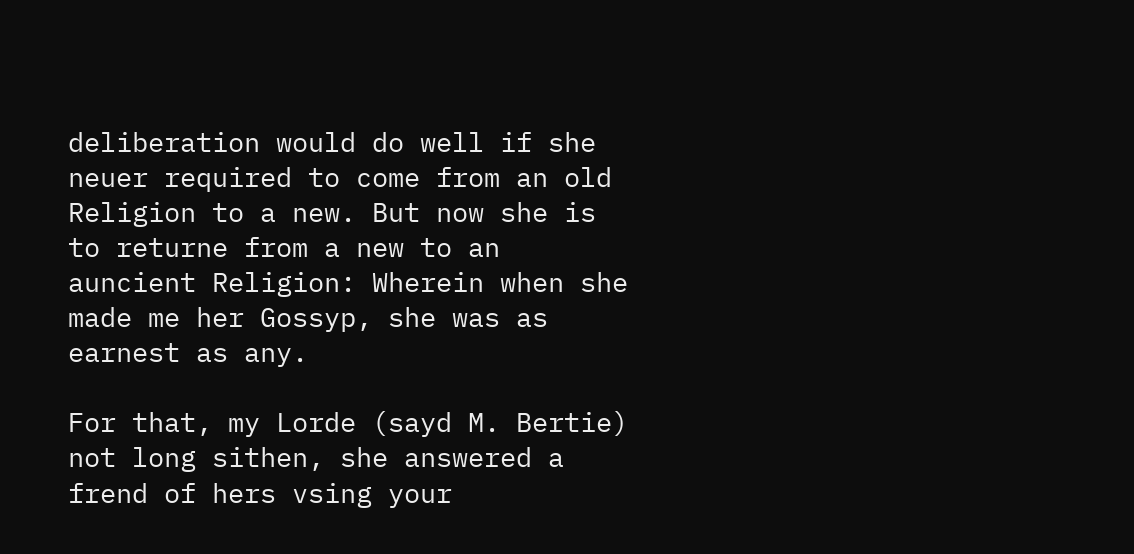deliberation would do well if she neuer required to come from an old Religion to a new. But now she is to returne from a new to an auncient Religion: Wherein when she made me her Gossyp, she was as earnest as any.

For that, my Lorde (sayd M. Bertie) not long sithen, she answered a frend of hers vsing your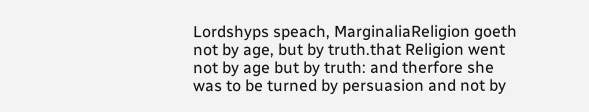Lordshyps speach, MarginaliaReligion goeth not by age, but by truth.that Religion went not by age but by truth: and therfore she was to be turned by persuasion and not by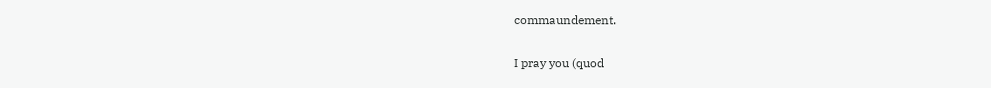commaundement.

I pray you (quod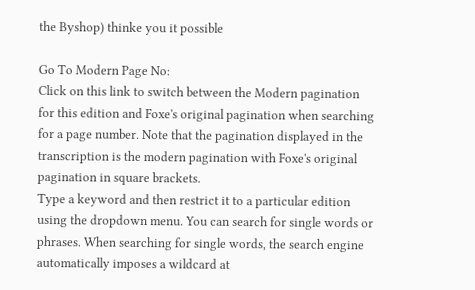the Byshop) thinke you it possible

Go To Modern Page No:
Click on this link to switch between the Modern pagination for this edition and Foxe's original pagination when searching for a page number. Note that the pagination displayed in the transcription is the modern pagination with Foxe's original pagination in square brackets.
Type a keyword and then restrict it to a particular edition using the dropdown menu. You can search for single words or phrases. When searching for single words, the search engine automatically imposes a wildcard at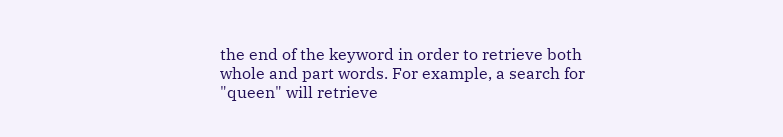the end of the keyword in order to retrieve both whole and part words. For example, a search for "queen" will retrieve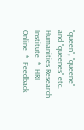"queen", "queene" and "queenes" etc.
Humanities Research Institute  *  HRI Online  *  Feedback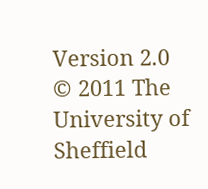Version 2.0 © 2011 The University of Sheffield